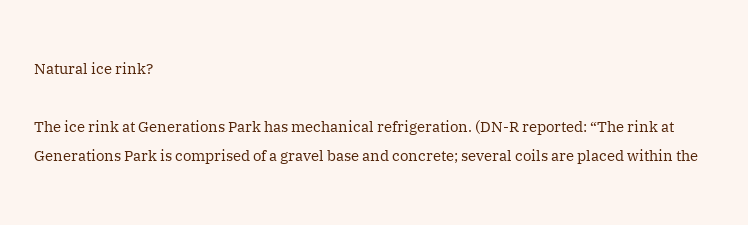Natural ice rink?

The ice rink at Generations Park has mechanical refrigeration. (DN-R reported: “The rink at Generations Park is comprised of a gravel base and concrete; several coils are placed within the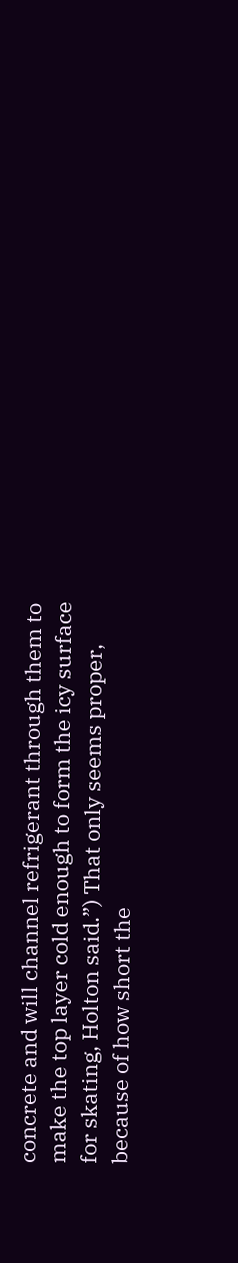concrete and will channel refrigerant through them to make the top layer cold enough to form the icy surface for skating, Holton said.”) That only seems proper, because of how short the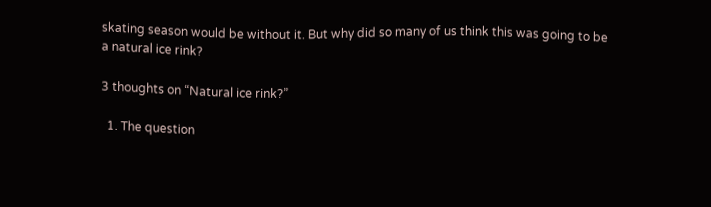skating season would be without it. But why did so many of us think this was going to be a natural ice rink?

3 thoughts on “Natural ice rink?”

  1. The question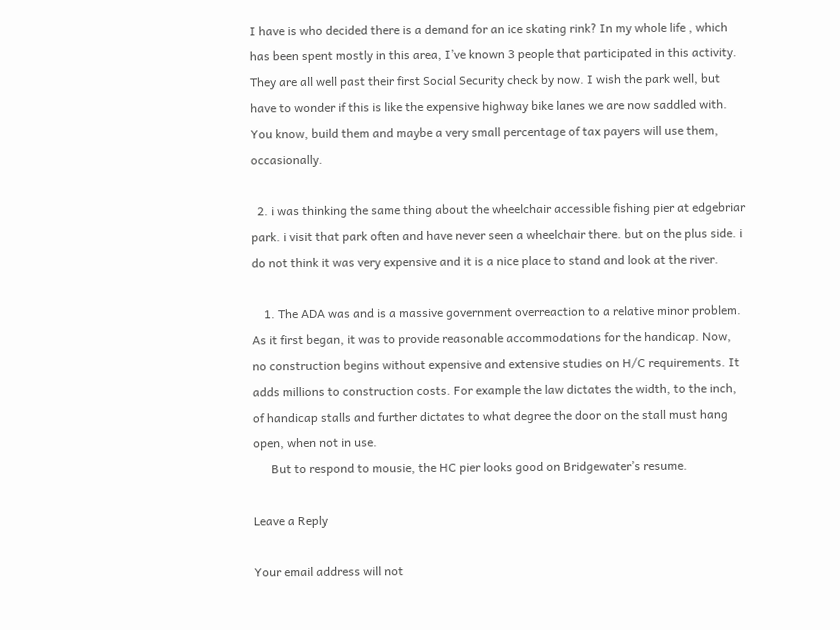I have is who decided there is a demand for an ice skating rink? In my whole life , which has been spent mostly in this area, I’ve known 3 people that participated in this activity. They are all well past their first Social Security check by now. I wish the park well, but have to wonder if this is like the expensive highway bike lanes we are now saddled with. You know, build them and maybe a very small percentage of tax payers will use them, occasionally.

  2. i was thinking the same thing about the wheelchair accessible fishing pier at edgebriar park. i visit that park often and have never seen a wheelchair there. but on the plus side. i do not think it was very expensive and it is a nice place to stand and look at the river.

    1. The ADA was and is a massive government overreaction to a relative minor problem. As it first began, it was to provide reasonable accommodations for the handicap. Now, no construction begins without expensive and extensive studies on H/C requirements. It adds millions to construction costs. For example the law dictates the width, to the inch, of handicap stalls and further dictates to what degree the door on the stall must hang open, when not in use.
      But to respond to mousie, the HC pier looks good on Bridgewater’s resume.

Leave a Reply

Your email address will not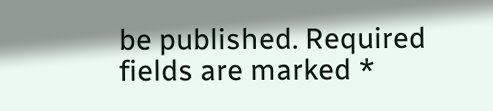be published. Required fields are marked *